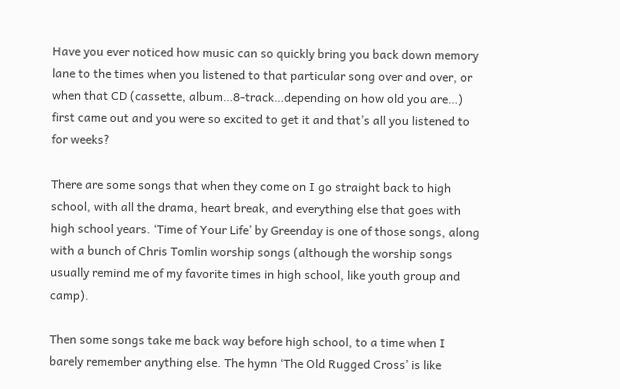Have you ever noticed how music can so quickly bring you back down memory lane to the times when you listened to that particular song over and over, or when that CD (cassette, album…8-track…depending on how old you are…) first came out and you were so excited to get it and that’s all you listened to for weeks?

There are some songs that when they come on I go straight back to high school, with all the drama, heart break, and everything else that goes with high school years. ‘Time of Your Life’ by Greenday is one of those songs, along with a bunch of Chris Tomlin worship songs (although the worship songs usually remind me of my favorite times in high school, like youth group and camp).

Then some songs take me back way before high school, to a time when I barely remember anything else. The hymn ‘The Old Rugged Cross’ is like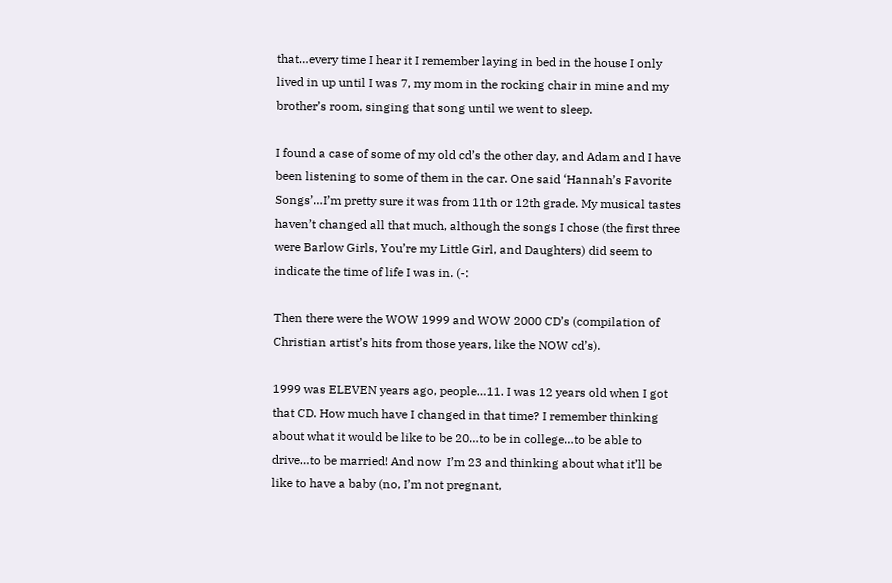that…every time I hear it I remember laying in bed in the house I only lived in up until I was 7, my mom in the rocking chair in mine and my brother’s room, singing that song until we went to sleep.

I found a case of some of my old cd’s the other day, and Adam and I have been listening to some of them in the car. One said ‘Hannah’s Favorite Songs’…I’m pretty sure it was from 11th or 12th grade. My musical tastes haven’t changed all that much, although the songs I chose (the first three were Barlow Girls, You’re my Little Girl, and Daughters) did seem to indicate the time of life I was in. (-:

Then there were the WOW 1999 and WOW 2000 CD’s (compilation of Christian artist’s hits from those years, like the NOW cd’s).

1999 was ELEVEN years ago, people…11. I was 12 years old when I got that CD. How much have I changed in that time? I remember thinking about what it would be like to be 20…to be in college…to be able to drive…to be married! And now  I’m 23 and thinking about what it’ll be like to have a baby (no, I’m not pregnant,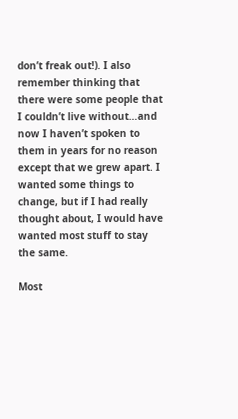don’t freak out!). I also remember thinking that there were some people that I couldn’t live without…and now I haven’t spoken to them in years for no reason except that we grew apart. I wanted some things to change, but if I had really thought about, I would have wanted most stuff to stay the same.

Most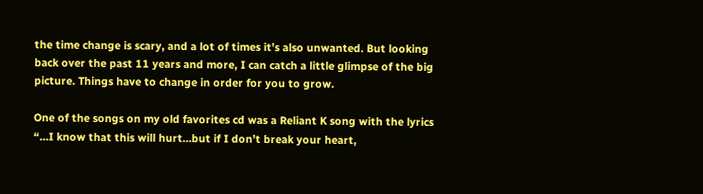the time change is scary, and a lot of times it’s also unwanted. But looking back over the past 11 years and more, I can catch a little glimpse of the big picture. Things have to change in order for you to grow.

One of the songs on my old favorites cd was a Reliant K song with the lyrics “…I know that this will hurt…but if I don’t break your heart,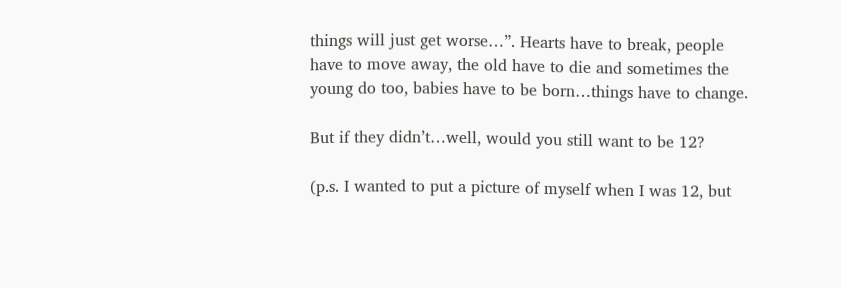things will just get worse…”. Hearts have to break, people have to move away, the old have to die and sometimes the young do too, babies have to be born…things have to change.

But if they didn’t…well, would you still want to be 12?

(p.s. I wanted to put a picture of myself when I was 12, but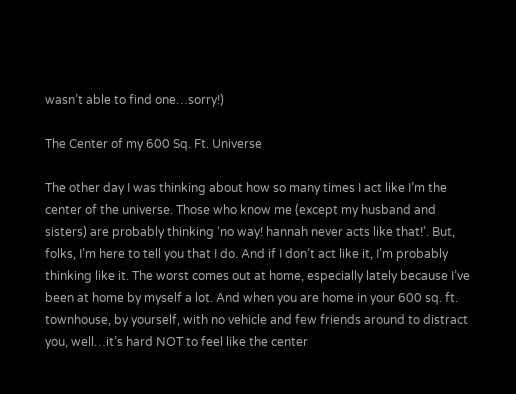wasn’t able to find one…sorry!)

The Center of my 600 Sq. Ft. Universe

The other day I was thinking about how so many times I act like I’m the center of the universe. Those who know me (except my husband and sisters) are probably thinking ‘no way! hannah never acts like that!’. But, folks, I’m here to tell you that I do. And if I don’t act like it, I’m probably thinking like it. The worst comes out at home, especially lately because I’ve been at home by myself a lot. And when you are home in your 600 sq. ft. townhouse, by yourself, with no vehicle and few friends around to distract you, well…it’s hard NOT to feel like the center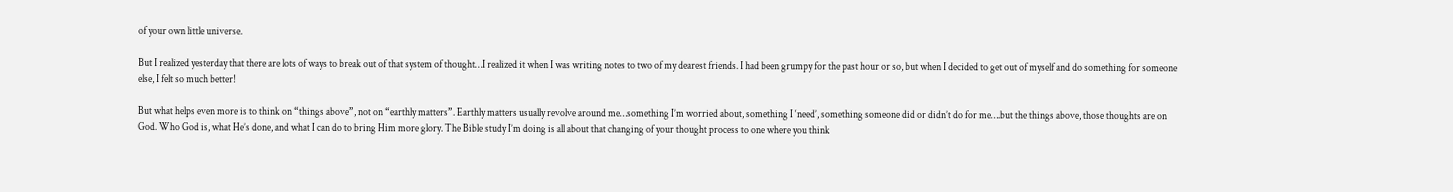of your own little universe.

But I realized yesterday that there are lots of ways to break out of that system of thought…I realized it when I was writing notes to two of my dearest friends. I had been grumpy for the past hour or so, but when I decided to get out of myself and do something for someone else, I felt so much better!

But what helps even more is to think on “things above”, not on “earthly matters”. Earthly matters usually revolve around me…something I’m worried about, something I ‘need’, something someone did or didn’t do for me….but the things above, those thoughts are on God. Who God is, what He’s done, and what I can do to bring Him more glory. The Bible study I’m doing is all about that changing of your thought process to one where you think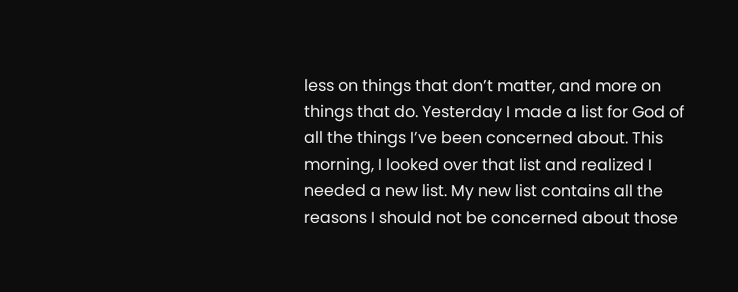less on things that don’t matter, and more on things that do. Yesterday I made a list for God of all the things I’ve been concerned about. This morning, I looked over that list and realized I needed a new list. My new list contains all the reasons I should not be concerned about those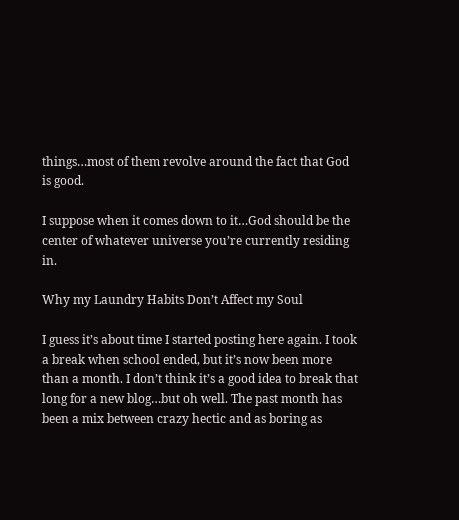things…most of them revolve around the fact that God is good.

I suppose when it comes down to it…God should be the center of whatever universe you’re currently residing in.

Why my Laundry Habits Don’t Affect my Soul

I guess it’s about time I started posting here again. I took a break when school ended, but it’s now been more than a month. I don’t think it’s a good idea to break that long for a new blog…but oh well. The past month has been a mix between crazy hectic and as boring as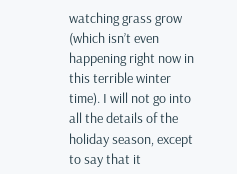watching grass grow (which isn’t even happening right now in this terrible winter time). I will not go into all the details of the holiday season, except to say that it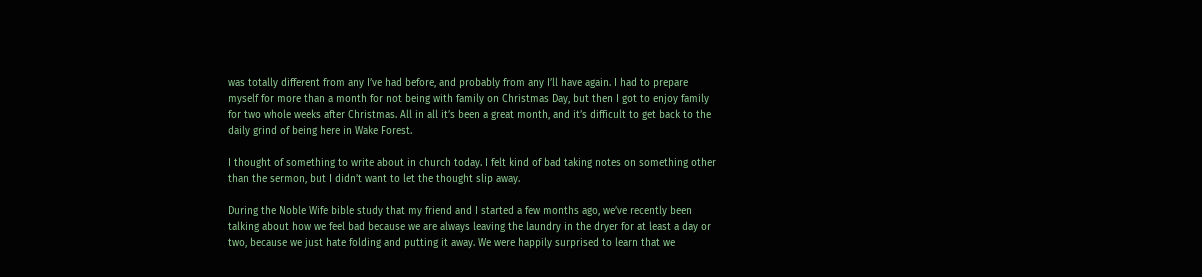was totally different from any I’ve had before, and probably from any I’ll have again. I had to prepare myself for more than a month for not being with family on Christmas Day, but then I got to enjoy family for two whole weeks after Christmas. All in all it’s been a great month, and it’s difficult to get back to the daily grind of being here in Wake Forest.

I thought of something to write about in church today. I felt kind of bad taking notes on something other than the sermon, but I didn’t want to let the thought slip away.

During the Noble Wife bible study that my friend and I started a few months ago, we’ve recently been talking about how we feel bad because we are always leaving the laundry in the dryer for at least a day or two, because we just hate folding and putting it away. We were happily surprised to learn that we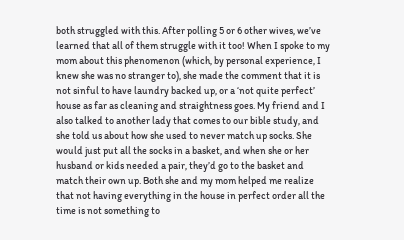both struggled with this. After polling 5 or 6 other wives, we’ve learned that all of them struggle with it too! When I spoke to my mom about this phenomenon (which, by personal experience, I knew she was no stranger to), she made the comment that it is not sinful to have laundry backed up, or a ‘not quite perfect’ house as far as cleaning and straightness goes. My friend and I also talked to another lady that comes to our bible study, and she told us about how she used to never match up socks. She would just put all the socks in a basket, and when she or her husband or kids needed a pair, they’d go to the basket and match their own up. Both she and my mom helped me realize that not having everything in the house in perfect order all the time is not something to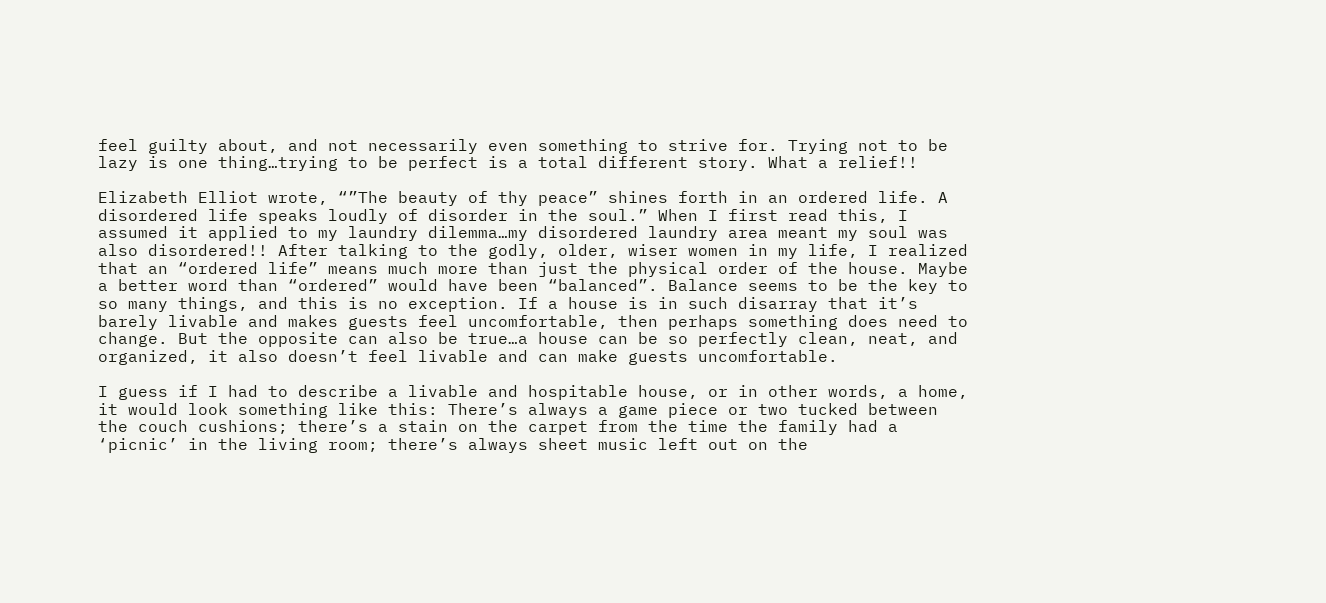feel guilty about, and not necessarily even something to strive for. Trying not to be lazy is one thing…trying to be perfect is a total different story. What a relief!!

Elizabeth Elliot wrote, “”The beauty of thy peace” shines forth in an ordered life. A disordered life speaks loudly of disorder in the soul.” When I first read this, I assumed it applied to my laundry dilemma…my disordered laundry area meant my soul was also disordered!! After talking to the godly, older, wiser women in my life, I realized that an “ordered life” means much more than just the physical order of the house. Maybe a better word than “ordered” would have been “balanced”. Balance seems to be the key to so many things, and this is no exception. If a house is in such disarray that it’s barely livable and makes guests feel uncomfortable, then perhaps something does need to change. But the opposite can also be true…a house can be so perfectly clean, neat, and organized, it also doesn’t feel livable and can make guests uncomfortable.

I guess if I had to describe a livable and hospitable house, or in other words, a home, it would look something like this: There’s always a game piece or two tucked between the couch cushions; there’s a stain on the carpet from the time the family had a ‘picnic’ in the living room; there’s always sheet music left out on the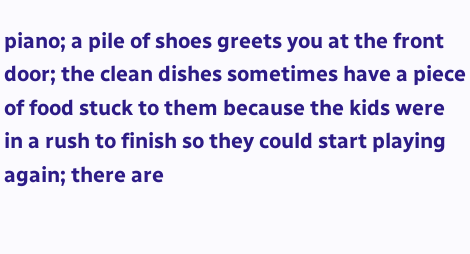piano; a pile of shoes greets you at the front door; the clean dishes sometimes have a piece of food stuck to them because the kids were in a rush to finish so they could start playing again; there are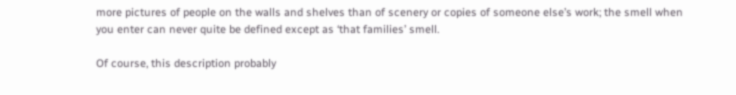more pictures of people on the walls and shelves than of scenery or copies of someone else’s work; the smell when you enter can never quite be defined except as ‘that families’ smell.

Of course, this description probably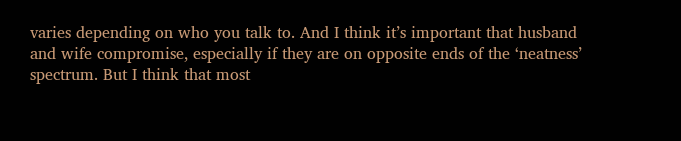varies depending on who you talk to. And I think it’s important that husband and wife compromise, especially if they are on opposite ends of the ‘neatness’ spectrum. But I think that most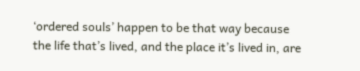‘ordered souls’ happen to be that way because the life that’s lived, and the place it’s lived in, are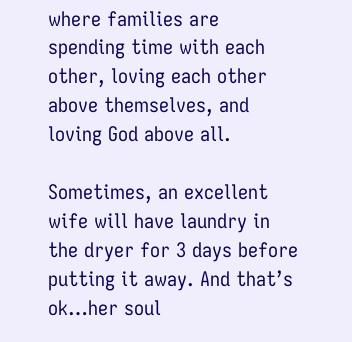where families are spending time with each other, loving each other above themselves, and loving God above all.

Sometimes, an excellent wife will have laundry in the dryer for 3 days before putting it away. And that’s ok…her soul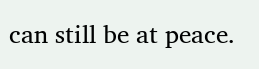can still be at peace.